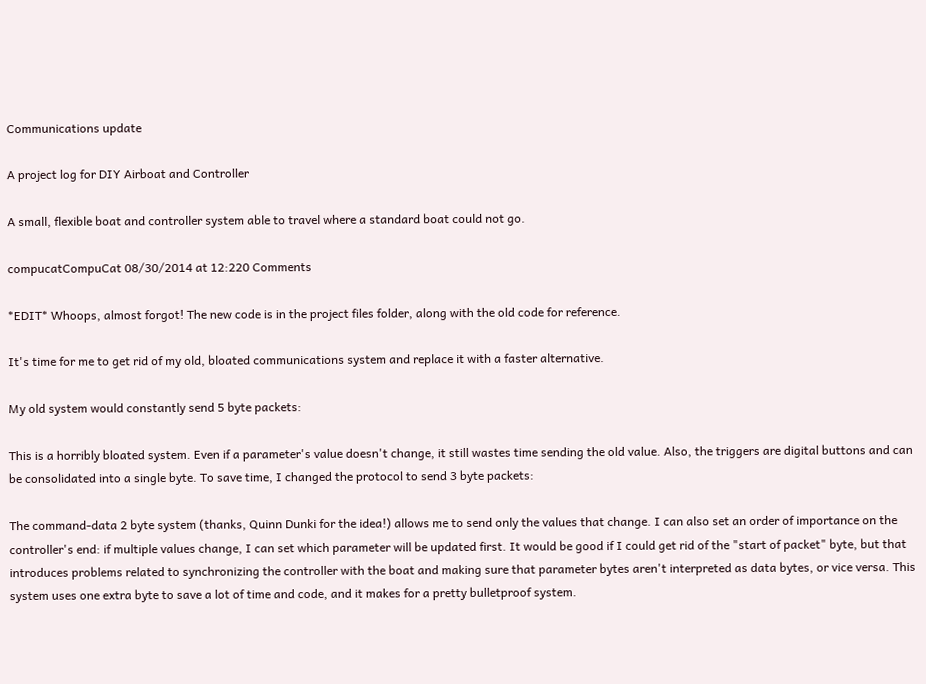Communications update

A project log for DIY Airboat and Controller

A small, flexible boat and controller system able to travel where a standard boat could not go.

compucatCompuCat 08/30/2014 at 12:220 Comments

*EDIT* Whoops, almost forgot! The new code is in the project files folder, along with the old code for reference.

It's time for me to get rid of my old, bloated communications system and replace it with a faster alternative.

My old system would constantly send 5 byte packets:

This is a horribly bloated system. Even if a parameter's value doesn't change, it still wastes time sending the old value. Also, the triggers are digital buttons and can be consolidated into a single byte. To save time, I changed the protocol to send 3 byte packets:

The command-data 2 byte system (thanks, Quinn Dunki for the idea!) allows me to send only the values that change. I can also set an order of importance on the controller's end: if multiple values change, I can set which parameter will be updated first. It would be good if I could get rid of the "start of packet" byte, but that introduces problems related to synchronizing the controller with the boat and making sure that parameter bytes aren't interpreted as data bytes, or vice versa. This system uses one extra byte to save a lot of time and code, and it makes for a pretty bulletproof system.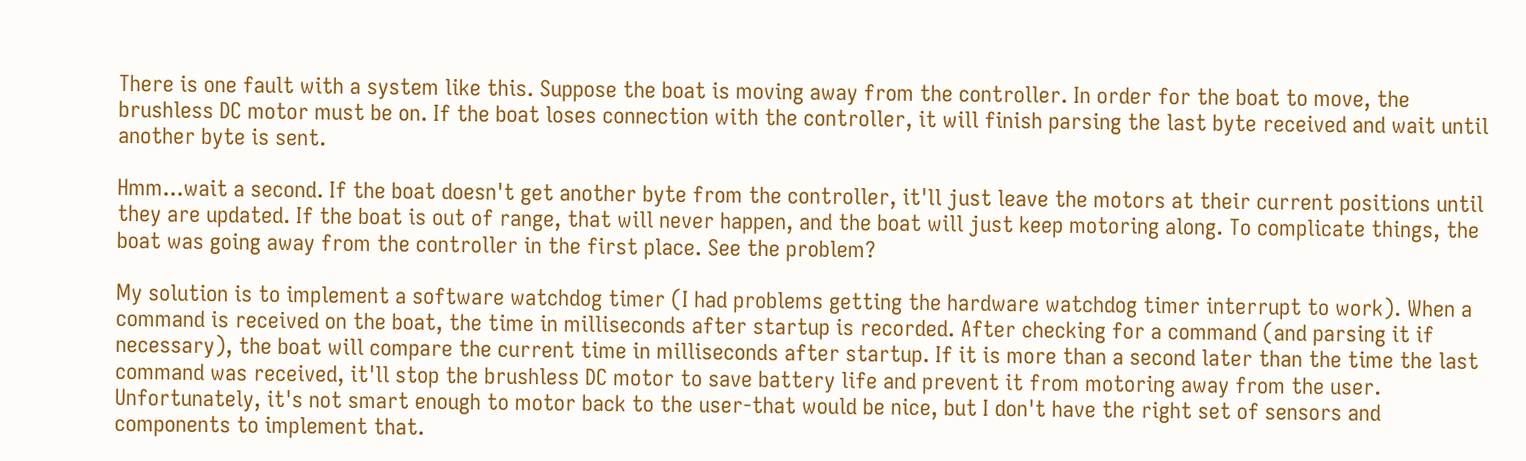There is one fault with a system like this. Suppose the boat is moving away from the controller. In order for the boat to move, the brushless DC motor must be on. If the boat loses connection with the controller, it will finish parsing the last byte received and wait until another byte is sent.

Hmm...wait a second. If the boat doesn't get another byte from the controller, it'll just leave the motors at their current positions until they are updated. If the boat is out of range, that will never happen, and the boat will just keep motoring along. To complicate things, the boat was going away from the controller in the first place. See the problem?

My solution is to implement a software watchdog timer (I had problems getting the hardware watchdog timer interrupt to work). When a command is received on the boat, the time in milliseconds after startup is recorded. After checking for a command (and parsing it if necessary), the boat will compare the current time in milliseconds after startup. If it is more than a second later than the time the last command was received, it'll stop the brushless DC motor to save battery life and prevent it from motoring away from the user. Unfortunately, it's not smart enough to motor back to the user-that would be nice, but I don't have the right set of sensors and components to implement that.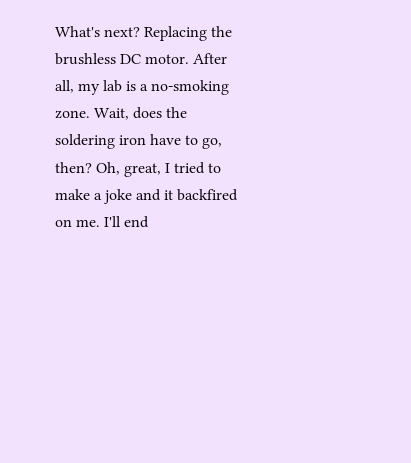What's next? Replacing the brushless DC motor. After all, my lab is a no-smoking zone. Wait, does the soldering iron have to go, then? Oh, great, I tried to make a joke and it backfired on me. I'll end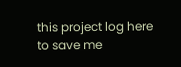this project log here to save me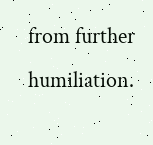from further humiliation.